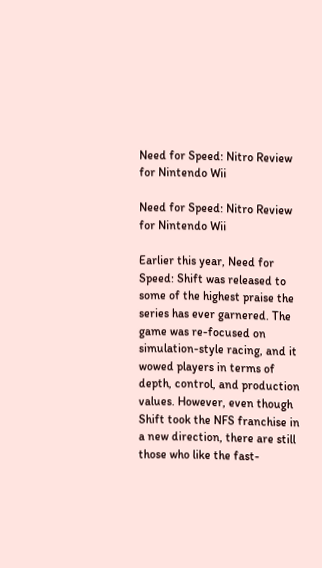Need for Speed: Nitro Review for Nintendo Wii

Need for Speed: Nitro Review for Nintendo Wii

Earlier this year, Need for Speed: Shift was released to some of the highest praise the series has ever garnered. The game was re-focused on simulation-style racing, and it wowed players in terms of depth, control, and production values. However, even though Shift took the NFS franchise in a new direction, there are still those who like the fast-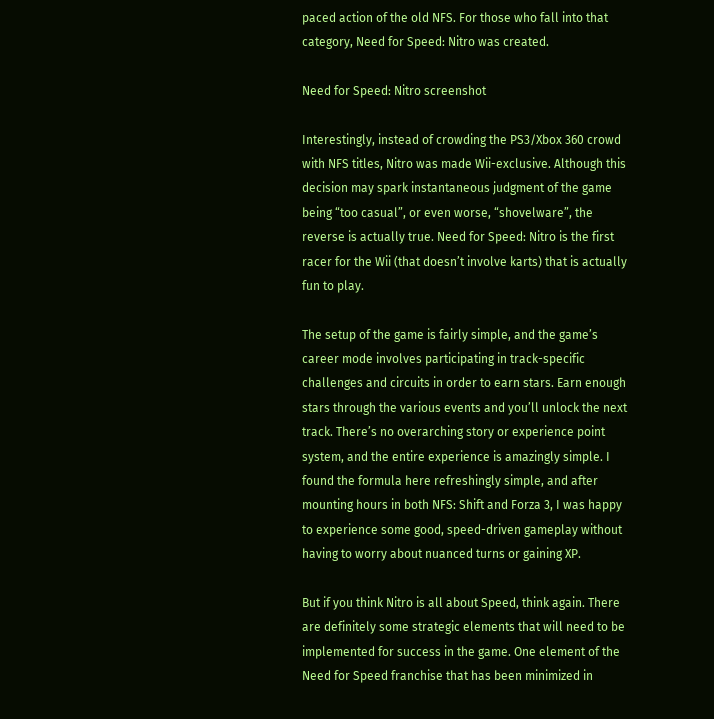paced action of the old NFS. For those who fall into that category, Need for Speed: Nitro was created.

Need for Speed: Nitro screenshot

Interestingly, instead of crowding the PS3/Xbox 360 crowd with NFS titles, Nitro was made Wii-exclusive. Although this decision may spark instantaneous judgment of the game being “too casual”, or even worse, “shovelware”, the reverse is actually true. Need for Speed: Nitro is the first racer for the Wii (that doesn’t involve karts) that is actually fun to play.

The setup of the game is fairly simple, and the game’s career mode involves participating in track-specific challenges and circuits in order to earn stars. Earn enough stars through the various events and you’ll unlock the next track. There’s no overarching story or experience point system, and the entire experience is amazingly simple. I found the formula here refreshingly simple, and after mounting hours in both NFS: Shift and Forza 3, I was happy to experience some good, speed-driven gameplay without having to worry about nuanced turns or gaining XP.

But if you think Nitro is all about Speed, think again. There are definitely some strategic elements that will need to be implemented for success in the game. One element of the Need for Speed franchise that has been minimized in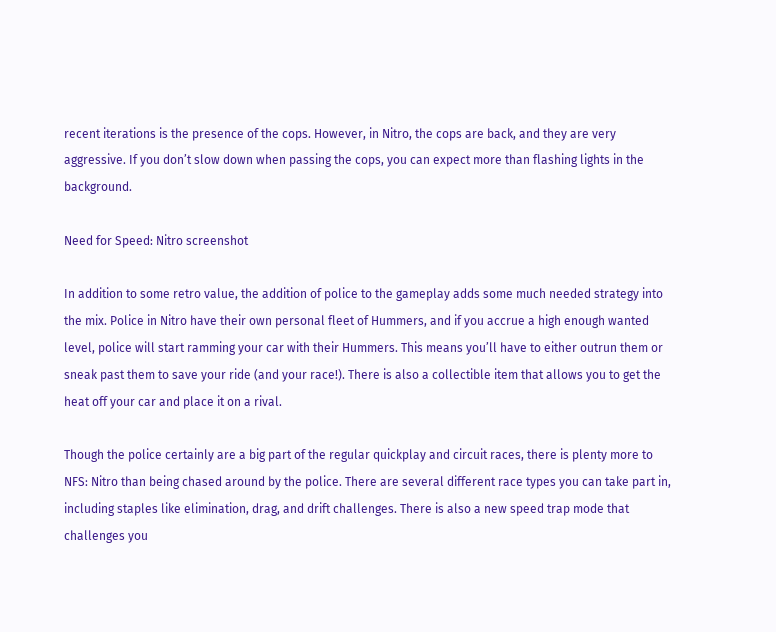recent iterations is the presence of the cops. However, in Nitro, the cops are back, and they are very aggressive. If you don’t slow down when passing the cops, you can expect more than flashing lights in the background.

Need for Speed: Nitro screenshot

In addition to some retro value, the addition of police to the gameplay adds some much needed strategy into the mix. Police in Nitro have their own personal fleet of Hummers, and if you accrue a high enough wanted level, police will start ramming your car with their Hummers. This means you’ll have to either outrun them or sneak past them to save your ride (and your race!). There is also a collectible item that allows you to get the heat off your car and place it on a rival.

Though the police certainly are a big part of the regular quickplay and circuit races, there is plenty more to NFS: Nitro than being chased around by the police. There are several different race types you can take part in, including staples like elimination, drag, and drift challenges. There is also a new speed trap mode that challenges you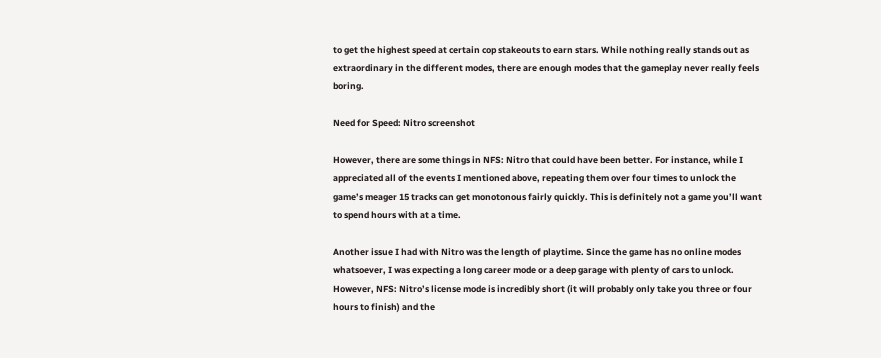to get the highest speed at certain cop stakeouts to earn stars. While nothing really stands out as extraordinary in the different modes, there are enough modes that the gameplay never really feels boring.

Need for Speed: Nitro screenshot

However, there are some things in NFS: Nitro that could have been better. For instance, while I appreciated all of the events I mentioned above, repeating them over four times to unlock the game’s meager 15 tracks can get monotonous fairly quickly. This is definitely not a game you’ll want to spend hours with at a time.

Another issue I had with Nitro was the length of playtime. Since the game has no online modes whatsoever, I was expecting a long career mode or a deep garage with plenty of cars to unlock. However, NFS: Nitro’s license mode is incredibly short (it will probably only take you three or four hours to finish) and the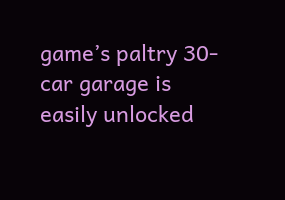game’s paltry 30-car garage is easily unlocked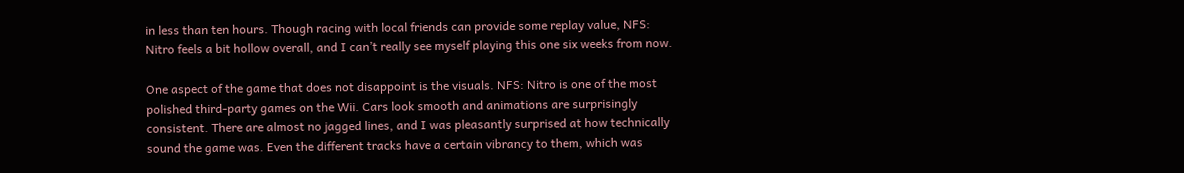in less than ten hours. Though racing with local friends can provide some replay value, NFS: Nitro feels a bit hollow overall, and I can’t really see myself playing this one six weeks from now.

One aspect of the game that does not disappoint is the visuals. NFS: Nitro is one of the most polished third-party games on the Wii. Cars look smooth and animations are surprisingly consistent. There are almost no jagged lines, and I was pleasantly surprised at how technically sound the game was. Even the different tracks have a certain vibrancy to them, which was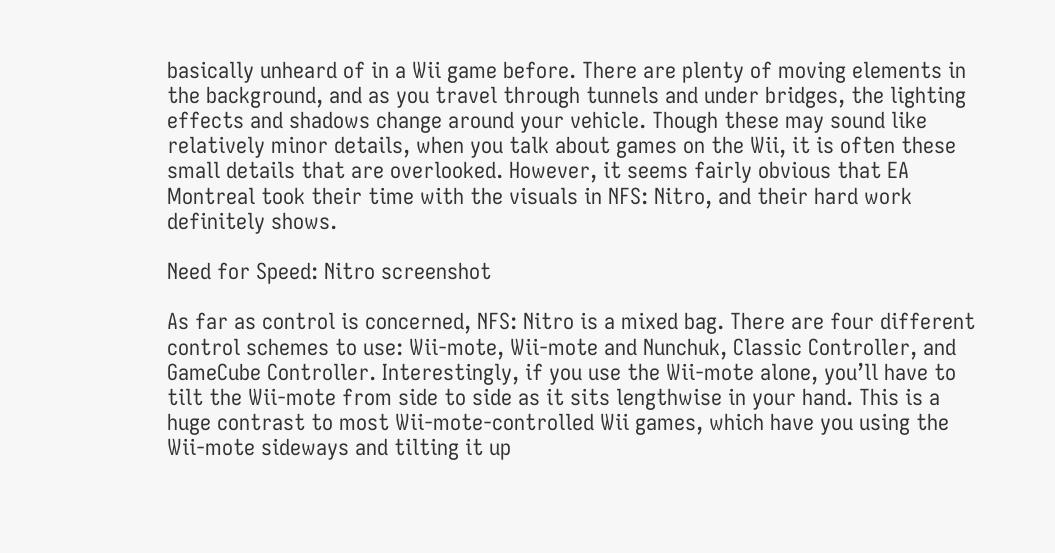basically unheard of in a Wii game before. There are plenty of moving elements in the background, and as you travel through tunnels and under bridges, the lighting effects and shadows change around your vehicle. Though these may sound like relatively minor details, when you talk about games on the Wii, it is often these small details that are overlooked. However, it seems fairly obvious that EA Montreal took their time with the visuals in NFS: Nitro, and their hard work definitely shows.

Need for Speed: Nitro screenshot

As far as control is concerned, NFS: Nitro is a mixed bag. There are four different control schemes to use: Wii-mote, Wii-mote and Nunchuk, Classic Controller, and GameCube Controller. Interestingly, if you use the Wii-mote alone, you’ll have to tilt the Wii-mote from side to side as it sits lengthwise in your hand. This is a huge contrast to most Wii-mote-controlled Wii games, which have you using the Wii-mote sideways and tilting it up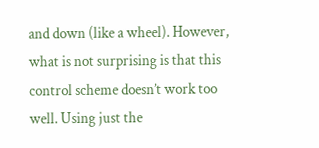and down (like a wheel). However, what is not surprising is that this control scheme doesn’t work too well. Using just the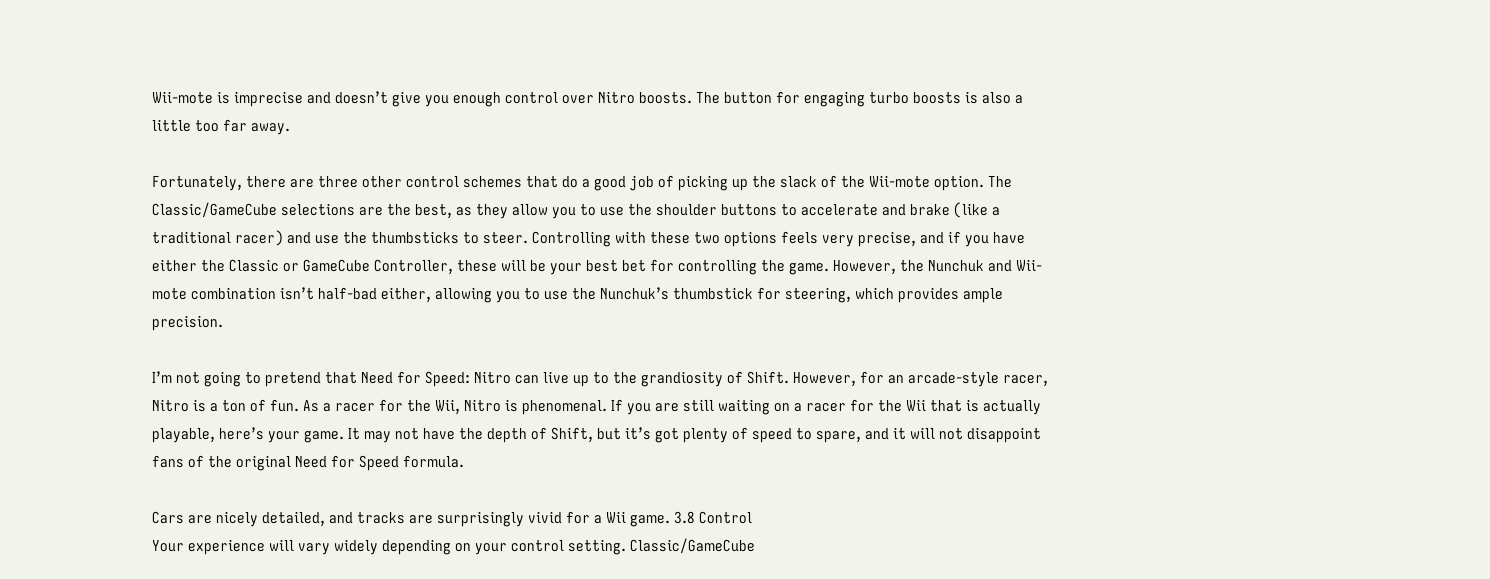Wii-mote is imprecise and doesn’t give you enough control over Nitro boosts. The button for engaging turbo boosts is also a little too far away.

Fortunately, there are three other control schemes that do a good job of picking up the slack of the Wii-mote option. The Classic/GameCube selections are the best, as they allow you to use the shoulder buttons to accelerate and brake (like a traditional racer) and use the thumbsticks to steer. Controlling with these two options feels very precise, and if you have either the Classic or GameCube Controller, these will be your best bet for controlling the game. However, the Nunchuk and Wii-mote combination isn’t half-bad either, allowing you to use the Nunchuk’s thumbstick for steering, which provides ample precision.

I’m not going to pretend that Need for Speed: Nitro can live up to the grandiosity of Shift. However, for an arcade-style racer, Nitro is a ton of fun. As a racer for the Wii, Nitro is phenomenal. If you are still waiting on a racer for the Wii that is actually playable, here’s your game. It may not have the depth of Shift, but it’s got plenty of speed to spare, and it will not disappoint fans of the original Need for Speed formula.

Cars are nicely detailed, and tracks are surprisingly vivid for a Wii game. 3.8 Control
Your experience will vary widely depending on your control setting. Classic/GameCube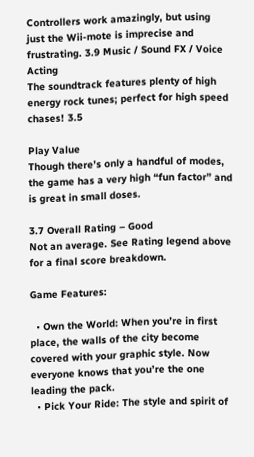Controllers work amazingly, but using just the Wii-mote is imprecise and frustrating. 3.9 Music / Sound FX / Voice Acting
The soundtrack features plenty of high energy rock tunes; perfect for high speed chases! 3.5

Play Value
Though there’s only a handful of modes, the game has a very high “fun factor” and is great in small doses.

3.7 Overall Rating – Good
Not an average. See Rating legend above for a final score breakdown.

Game Features:

  • Own the World: When you’re in first place, the walls of the city become covered with your graphic style. Now everyone knows that you’re the one leading the pack.
  • Pick Your Ride: The style and spirit of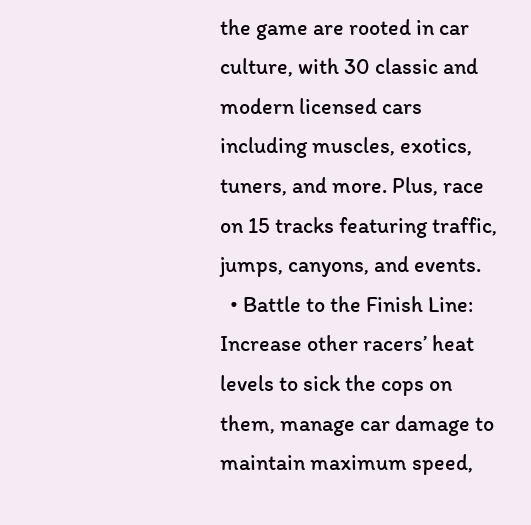the game are rooted in car culture, with 30 classic and modern licensed cars including muscles, exotics, tuners, and more. Plus, race on 15 tracks featuring traffic, jumps, canyons, and events.
  • Battle to the Finish Line: Increase other racers’ heat levels to sick the cops on them, manage car damage to maintain maximum speed,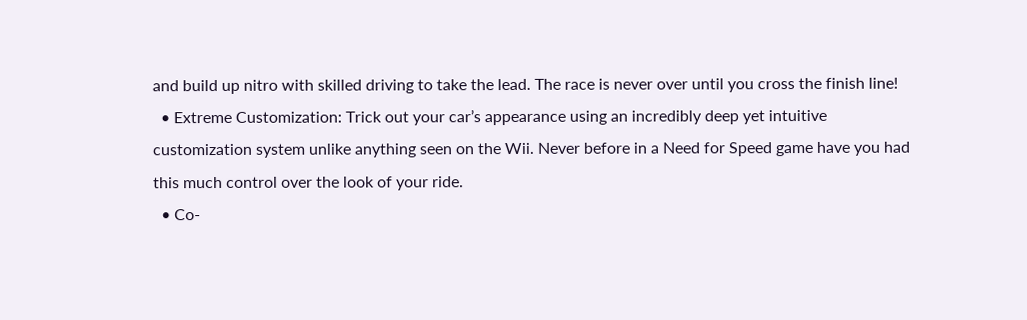and build up nitro with skilled driving to take the lead. The race is never over until you cross the finish line!
  • Extreme Customization: Trick out your car’s appearance using an incredibly deep yet intuitive customization system unlike anything seen on the Wii. Never before in a Need for Speed game have you had this much control over the look of your ride.
  • Co-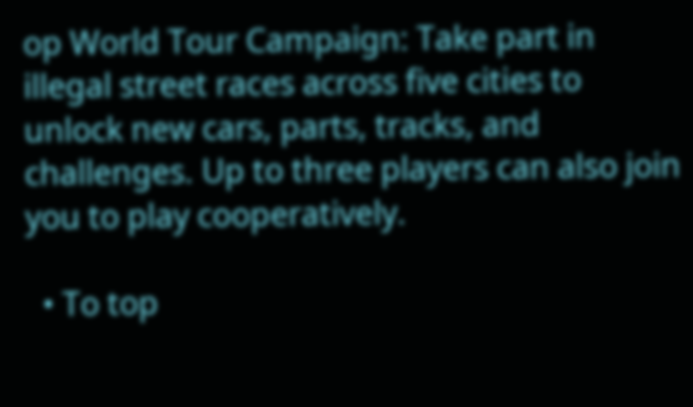op World Tour Campaign: Take part in illegal street races across five cities to unlock new cars, parts, tracks, and challenges. Up to three players can also join you to play cooperatively.

  • To top